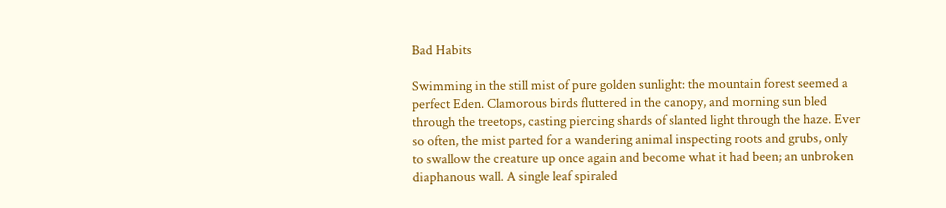Bad Habits

Swimming in the still mist of pure golden sunlight: the mountain forest seemed a perfect Eden. Clamorous birds fluttered in the canopy, and morning sun bled through the treetops, casting piercing shards of slanted light through the haze. Ever so often, the mist parted for a wandering animal inspecting roots and grubs, only to swallow the creature up once again and become what it had been; an unbroken diaphanous wall. A single leaf spiraled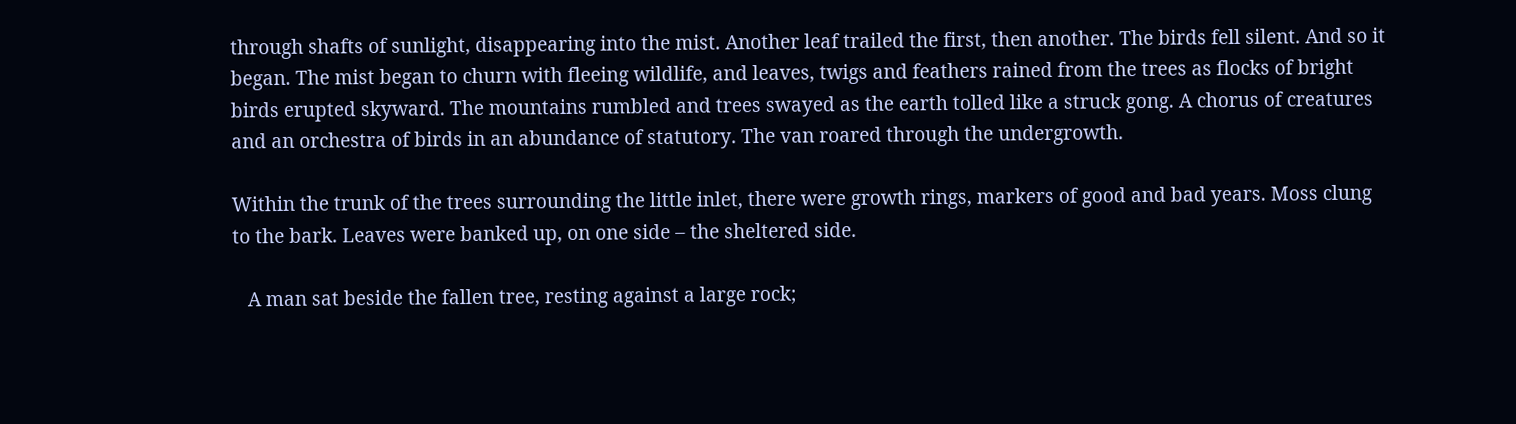through shafts of sunlight, disappearing into the mist. Another leaf trailed the first, then another. The birds fell silent. And so it began. The mist began to churn with fleeing wildlife, and leaves, twigs and feathers rained from the trees as flocks of bright birds erupted skyward. The mountains rumbled and trees swayed as the earth tolled like a struck gong. A chorus of creatures and an orchestra of birds in an abundance of statutory. The van roared through the undergrowth.

Within the trunk of the trees surrounding the little inlet, there were growth rings, markers of good and bad years. Moss clung to the bark. Leaves were banked up, on one side – the sheltered side.

   A man sat beside the fallen tree, resting against a large rock;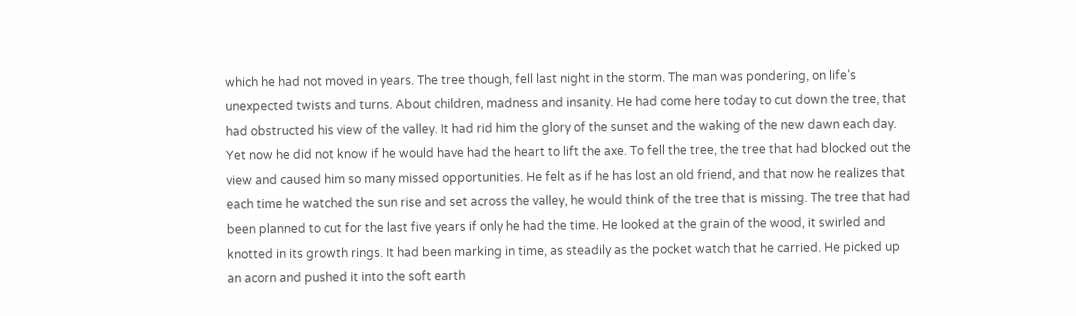which he had not moved in years. The tree though, fell last night in the storm. The man was pondering, on life’s unexpected twists and turns. About children, madness and insanity. He had come here today to cut down the tree, that had obstructed his view of the valley. It had rid him the glory of the sunset and the waking of the new dawn each day. Yet now he did not know if he would have had the heart to lift the axe. To fell the tree, the tree that had blocked out the view and caused him so many missed opportunities. He felt as if he has lost an old friend, and that now he realizes that each time he watched the sun rise and set across the valley, he would think of the tree that is missing. The tree that had been planned to cut for the last five years if only he had the time. He looked at the grain of the wood, it swirled and knotted in its growth rings. It had been marking in time, as steadily as the pocket watch that he carried. He picked up an acorn and pushed it into the soft earth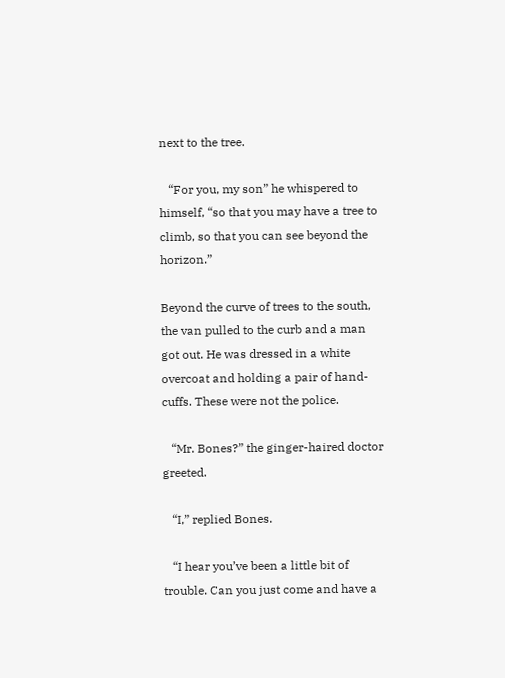next to the tree.

   “For you, my son” he whispered to himself, “so that you may have a tree to climb, so that you can see beyond the horizon.”

Beyond the curve of trees to the south, the van pulled to the curb and a man got out. He was dressed in a white overcoat and holding a pair of hand-cuffs. These were not the police.

   “Mr. Bones?” the ginger-haired doctor greeted.

   “I,” replied Bones.

   “I hear you’ve been a little bit of trouble. Can you just come and have a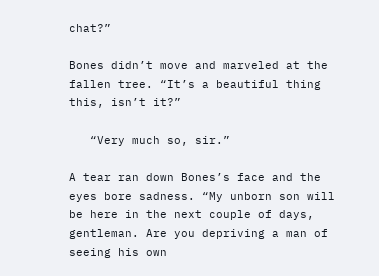chat?”

Bones didn’t move and marveled at the fallen tree. “It’s a beautiful thing this, isn’t it?”

   “Very much so, sir.”

A tear ran down Bones’s face and the eyes bore sadness. “My unborn son will be here in the next couple of days, gentleman. Are you depriving a man of seeing his own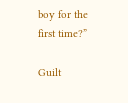boy for the first time?”

Guilt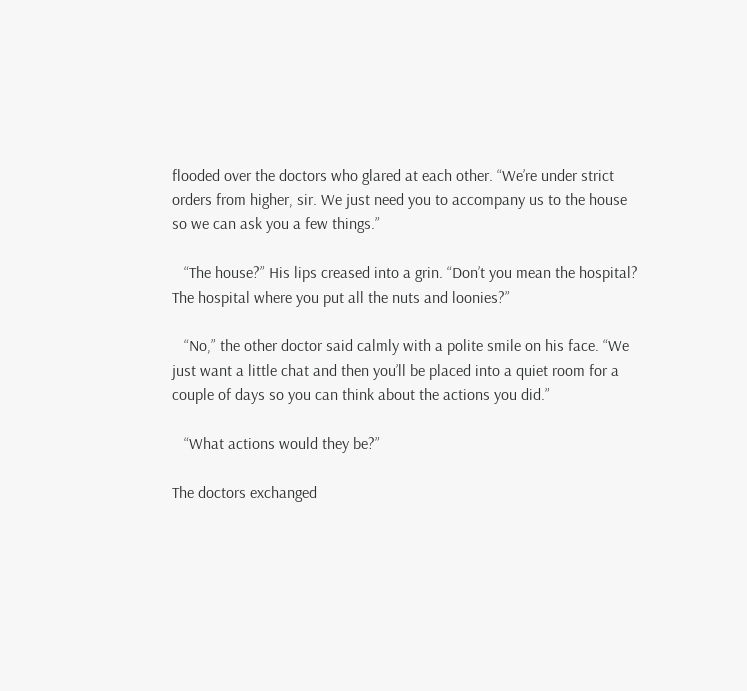flooded over the doctors who glared at each other. “We’re under strict orders from higher, sir. We just need you to accompany us to the house so we can ask you a few things.”

   “The house?” His lips creased into a grin. “Don’t you mean the hospital? The hospital where you put all the nuts and loonies?”

   “No,” the other doctor said calmly with a polite smile on his face. “We just want a little chat and then you’ll be placed into a quiet room for a couple of days so you can think about the actions you did.”

   “What actions would they be?”

The doctors exchanged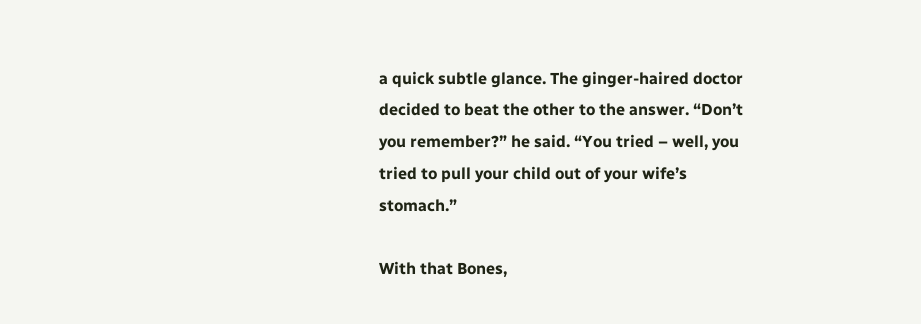a quick subtle glance. The ginger-haired doctor decided to beat the other to the answer. “Don’t you remember?” he said. “You tried – well, you tried to pull your child out of your wife’s stomach.”

With that Bones,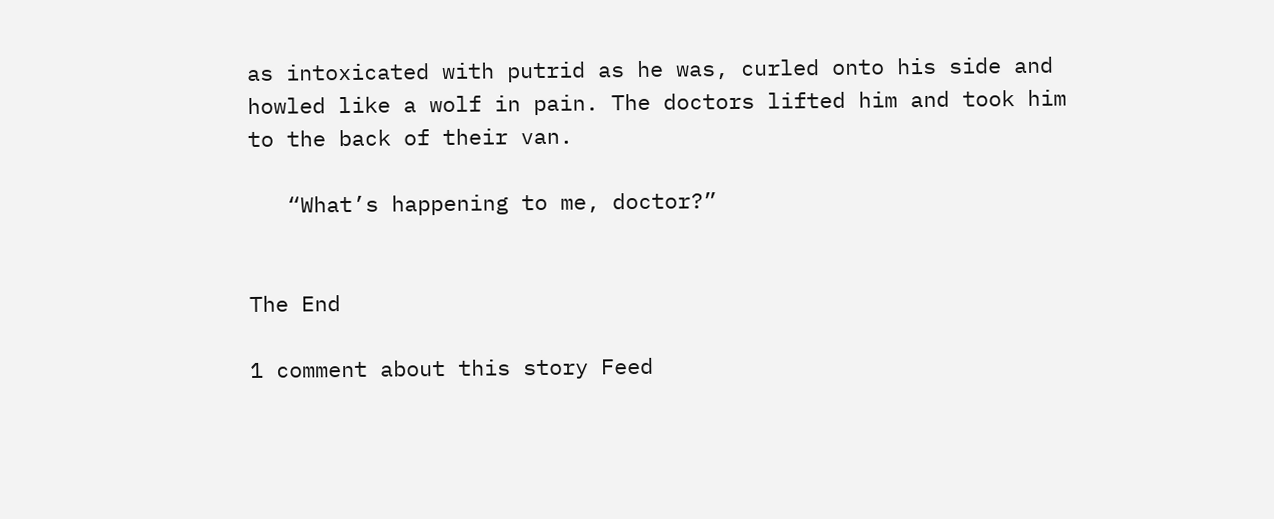as intoxicated with putrid as he was, curled onto his side and howled like a wolf in pain. The doctors lifted him and took him to the back of their van.

   “What’s happening to me, doctor?”


The End

1 comment about this story Feed